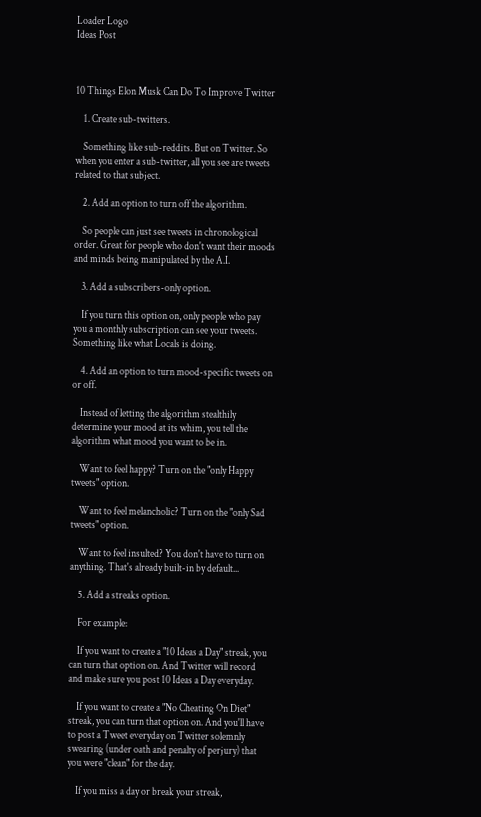Loader Logo
Ideas Post



10 Things Elon Musk Can Do To Improve Twitter

    1. Create sub-twitters.

    Something like sub-reddits. But on Twitter. So when you enter a sub-twitter, all you see are tweets related to that subject.

    2. Add an option to turn off the algorithm.

    So people can just see tweets in chronological order. Great for people who don't want their moods and minds being manipulated by the A.I.

    3. Add a subscribers-only option.

    If you turn this option on, only people who pay you a monthly subscription can see your tweets. Something like what Locals is doing.

    4. Add an option to turn mood-specific tweets on or off.

    Instead of letting the algorithm stealthily determine your mood at its whim, you tell the algorithm what mood you want to be in.

    Want to feel happy? Turn on the "only Happy tweets" option.

    Want to feel melancholic? Turn on the "only Sad tweets" option.

    Want to feel insulted? You don't have to turn on anything. That's already built-in by default...

    5. Add a streaks option.

    For example:

    If you want to create a "10 Ideas a Day" streak, you can turn that option on. And Twitter will record and make sure you post 10 Ideas a Day everyday.

    If you want to create a "No Cheating On Diet" streak, you can turn that option on. And you'll have to post a Tweet everyday on Twitter solemnly swearing (under oath and penalty of perjury) that you were "clean" for the day.

    If you miss a day or break your streak,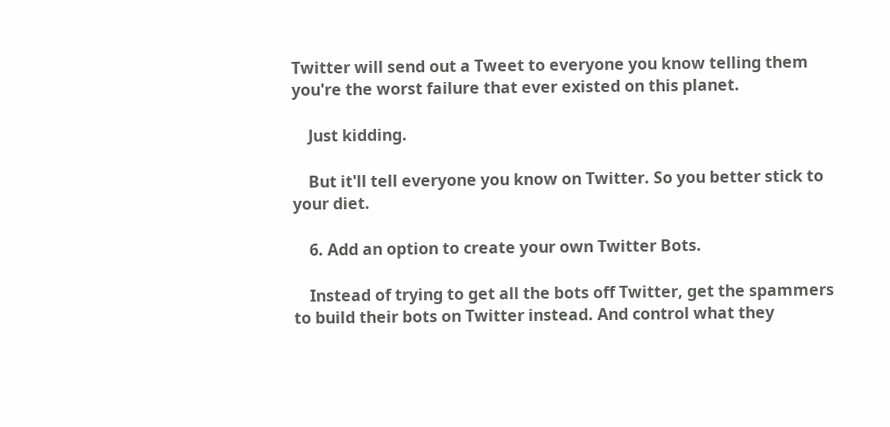Twitter will send out a Tweet to everyone you know telling them you're the worst failure that ever existed on this planet.

    Just kidding.

    But it'll tell everyone you know on Twitter. So you better stick to your diet.

    6. Add an option to create your own Twitter Bots.

    Instead of trying to get all the bots off Twitter, get the spammers to build their bots on Twitter instead. And control what they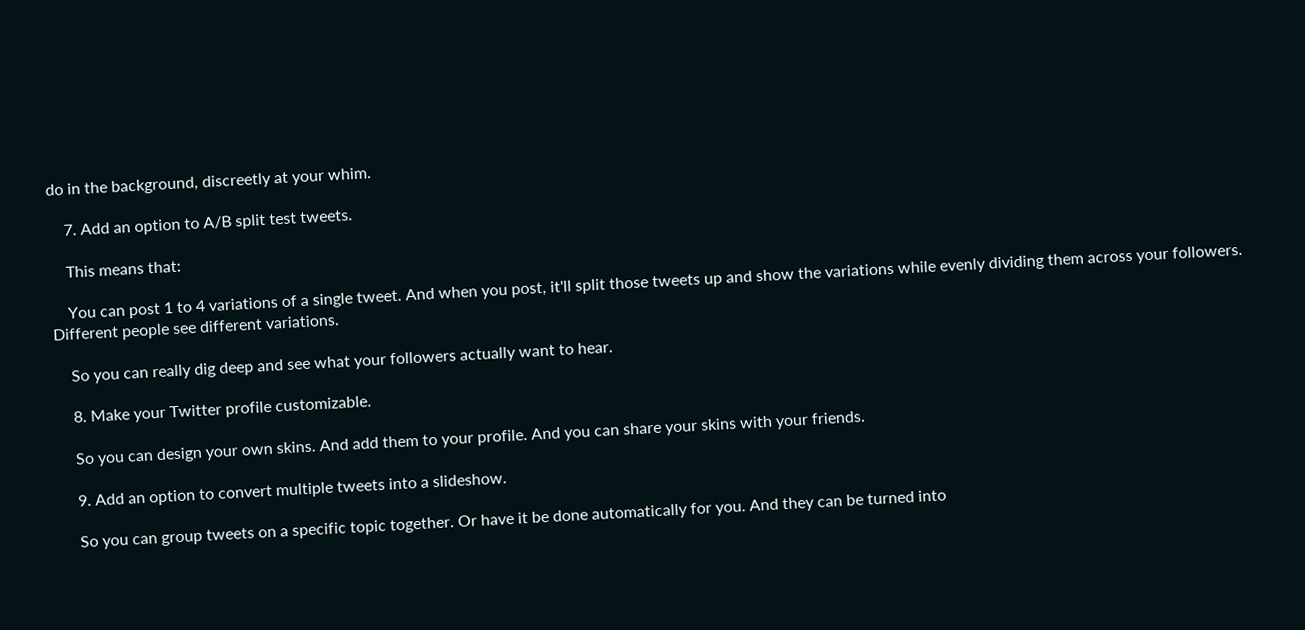do in the background, discreetly at your whim.

    7. Add an option to A/B split test tweets.

    This means that:

    You can post 1 to 4 variations of a single tweet. And when you post, it'll split those tweets up and show the variations while evenly dividing them across your followers. Different people see different variations.

    So you can really dig deep and see what your followers actually want to hear.

    8. Make your Twitter profile customizable.

    So you can design your own skins. And add them to your profile. And you can share your skins with your friends.

    9. Add an option to convert multiple tweets into a slideshow.

    So you can group tweets on a specific topic together. Or have it be done automatically for you. And they can be turned into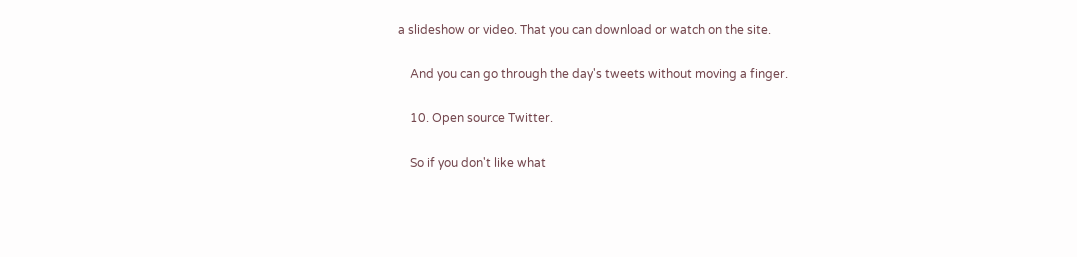a slideshow or video. That you can download or watch on the site.

    And you can go through the day's tweets without moving a finger.

    10. Open source Twitter.

    So if you don't like what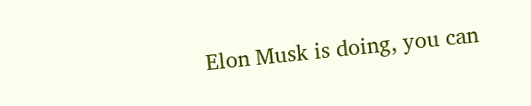Elon Musk is doing, you can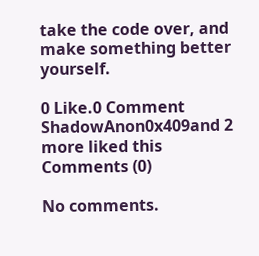take the code over, and make something better yourself.

0 Like.0 Comment
ShadowAnon0x409and 2 more liked this
Comments (0)

No comments.